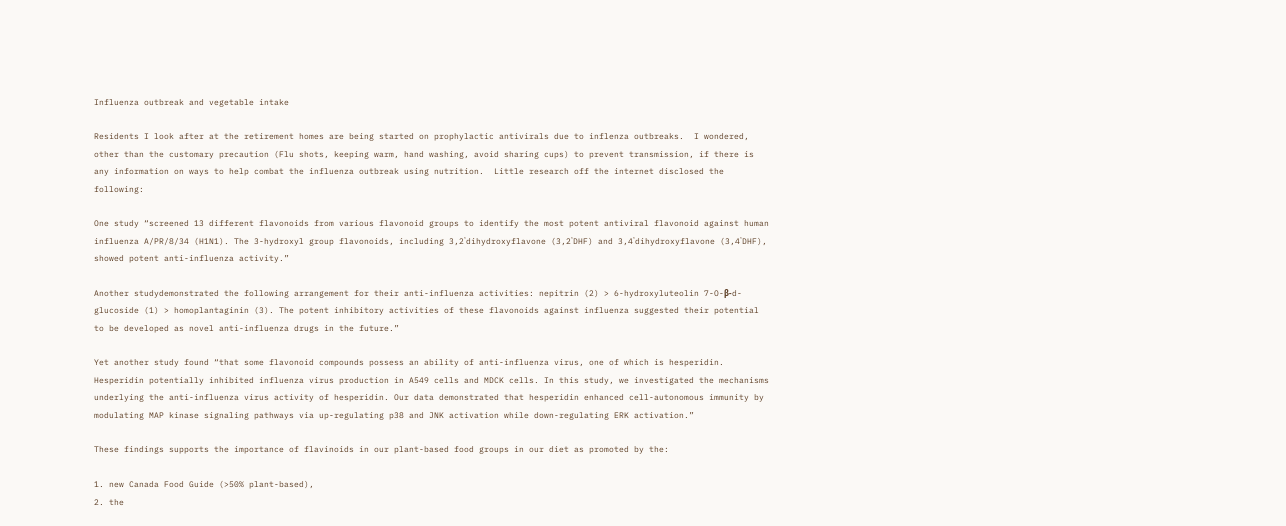Influenza outbreak and vegetable intake

Residents I look after at the retirement homes are being started on prophylactic antivirals due to inflenza outbreaks.  I wondered, other than the customary precaution (Flu shots, keeping warm, hand washing, avoid sharing cups) to prevent transmission, if there is any information on ways to help combat the influenza outbreak using nutrition.  Little research off the internet disclosed the following:

One study “screened 13 different flavonoids from various flavonoid groups to identify the most potent antiviral flavonoid against human influenza A/PR/8/34 (H1N1). The 3-hydroxyl group flavonoids, including 3,2᾿dihydroxyflavone (3,2᾿DHF) and 3,4᾿dihydroxyflavone (3,4᾿DHF), showed potent anti-influenza activity.”

Another studydemonstrated the following arrangement for their anti-influenza activities: nepitrin (2) > 6-hydroxyluteolin 7-O-β-d-glucoside (1) > homoplantaginin (3). The potent inhibitory activities of these flavonoids against influenza suggested their potential to be developed as novel anti-influenza drugs in the future.”

Yet another study found “that some flavonoid compounds possess an ability of anti-influenza virus, one of which is hesperidin. Hesperidin potentially inhibited influenza virus production in A549 cells and MDCK cells. In this study, we investigated the mechanisms underlying the anti-influenza virus activity of hesperidin. Our data demonstrated that hesperidin enhanced cell-autonomous immunity by modulating MAP kinase signaling pathways via up-regulating p38 and JNK activation while down-regulating ERK activation.”

These findings supports the importance of flavinoids in our plant-based food groups in our diet as promoted by the:

1. new Canada Food Guide (>50% plant-based),
2. the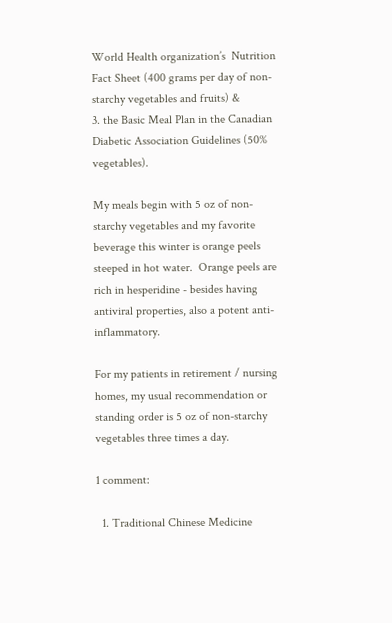World Health organization’s  Nutrition Fact Sheet (400 grams per day of non-starchy vegetables and fruits) &
3. the Basic Meal Plan in the Canadian Diabetic Association Guidelines (50% vegetables).

My meals begin with 5 oz of non-starchy vegetables and my favorite beverage this winter is orange peels steeped in hot water.  Orange peels are rich in hesperidine - besides having antiviral properties, also a potent anti-inflammatory.

For my patients in retirement / nursing homes, my usual recommendation or standing order is 5 oz of non-starchy vegetables three times a day.

1 comment:

  1. Traditional Chinese Medicine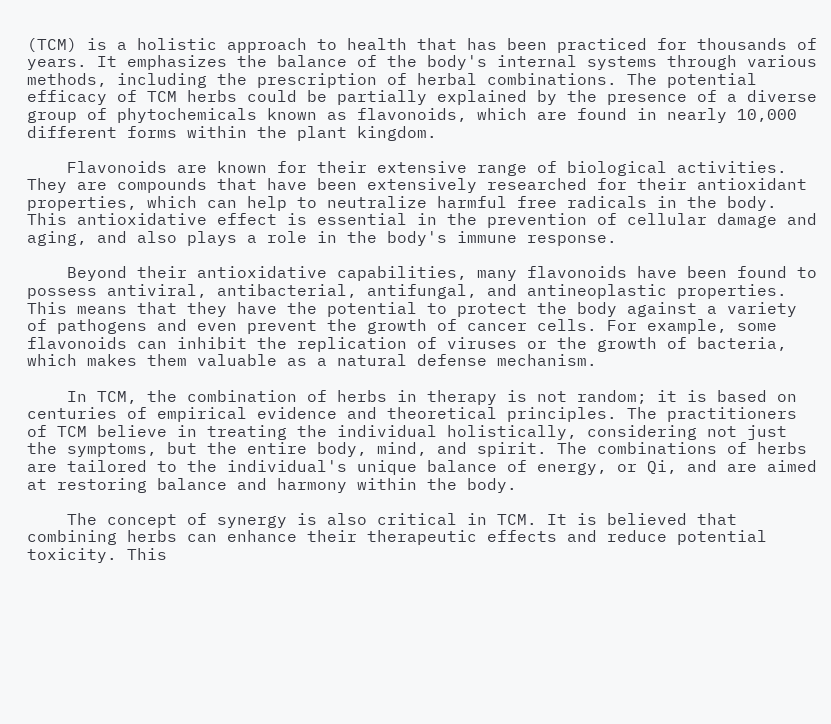(TCM) is a holistic approach to health that has been practiced for thousands of years. It emphasizes the balance of the body's internal systems through various methods, including the prescription of herbal combinations. The potential efficacy of TCM herbs could be partially explained by the presence of a diverse group of phytochemicals known as flavonoids, which are found in nearly 10,000 different forms within the plant kingdom.

    Flavonoids are known for their extensive range of biological activities. They are compounds that have been extensively researched for their antioxidant properties, which can help to neutralize harmful free radicals in the body. This antioxidative effect is essential in the prevention of cellular damage and aging, and also plays a role in the body's immune response.

    Beyond their antioxidative capabilities, many flavonoids have been found to possess antiviral, antibacterial, antifungal, and antineoplastic properties. This means that they have the potential to protect the body against a variety of pathogens and even prevent the growth of cancer cells. For example, some flavonoids can inhibit the replication of viruses or the growth of bacteria, which makes them valuable as a natural defense mechanism.

    In TCM, the combination of herbs in therapy is not random; it is based on centuries of empirical evidence and theoretical principles. The practitioners of TCM believe in treating the individual holistically, considering not just the symptoms, but the entire body, mind, and spirit. The combinations of herbs are tailored to the individual's unique balance of energy, or Qi, and are aimed at restoring balance and harmony within the body.

    The concept of synergy is also critical in TCM. It is believed that combining herbs can enhance their therapeutic effects and reduce potential toxicity. This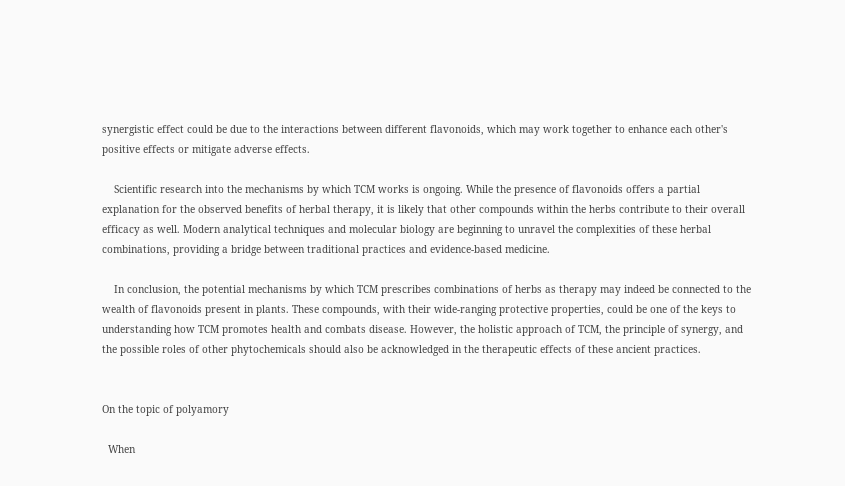synergistic effect could be due to the interactions between different flavonoids, which may work together to enhance each other's positive effects or mitigate adverse effects.

    Scientific research into the mechanisms by which TCM works is ongoing. While the presence of flavonoids offers a partial explanation for the observed benefits of herbal therapy, it is likely that other compounds within the herbs contribute to their overall efficacy as well. Modern analytical techniques and molecular biology are beginning to unravel the complexities of these herbal combinations, providing a bridge between traditional practices and evidence-based medicine.

    In conclusion, the potential mechanisms by which TCM prescribes combinations of herbs as therapy may indeed be connected to the wealth of flavonoids present in plants. These compounds, with their wide-ranging protective properties, could be one of the keys to understanding how TCM promotes health and combats disease. However, the holistic approach of TCM, the principle of synergy, and the possible roles of other phytochemicals should also be acknowledged in the therapeutic effects of these ancient practices.


On the topic of polyamory

  When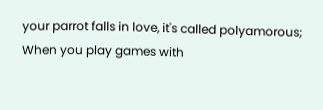your parrot falls in love, it's called polyamorous; When you play games with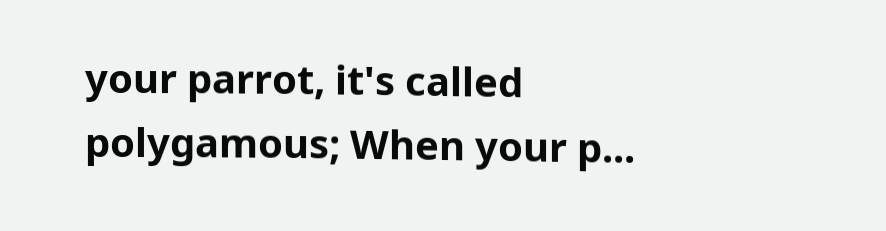your parrot, it's called polygamous; When your p...